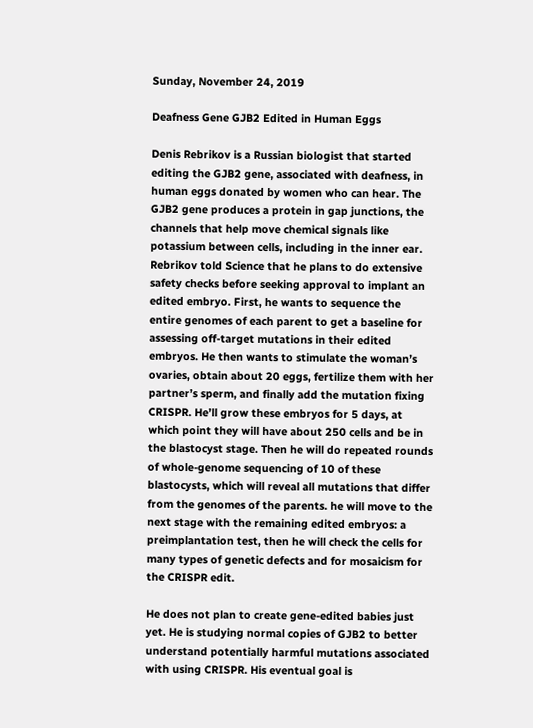Sunday, November 24, 2019

Deafness Gene GJB2 Edited in Human Eggs

Denis Rebrikov is a Russian biologist that started editing the GJB2 gene, associated with deafness, in human eggs donated by women who can hear. The GJB2 gene produces a protein in gap junctions, the channels that help move chemical signals like potassium between cells, including in the inner ear. Rebrikov told Science that he plans to do extensive safety checks before seeking approval to implant an edited embryo. First, he wants to sequence the entire genomes of each parent to get a baseline for assessing off-target mutations in their edited embryos. He then wants to stimulate the woman’s ovaries, obtain about 20 eggs, fertilize them with her partner’s sperm, and finally add the mutation fixing CRISPR. He’ll grow these embryos for 5 days, at which point they will have about 250 cells and be in the blastocyst stage. Then he will do repeated rounds of whole-genome sequencing of 10 of these blastocysts, which will reveal all mutations that differ from the genomes of the parents. he will move to the next stage with the remaining edited embryos: a preimplantation test, then he will check the cells for many types of genetic defects and for mosaicism for the CRISPR edit.

He does not plan to create gene-edited babies just yet. He is studying normal copies of GJB2 to better understand potentially harmful mutations associated with using CRISPR. His eventual goal is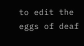to edit the eggs of deaf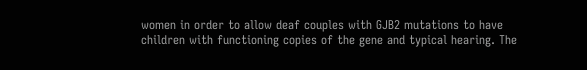women in order to allow deaf couples with GJB2 mutations to have children with functioning copies of the gene and typical hearing. The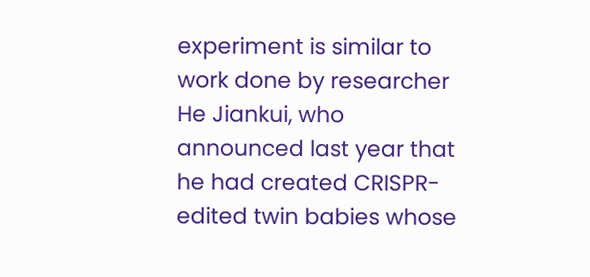experiment is similar to work done by researcher He Jiankui, who announced last year that he had created CRISPR-edited twin babies whose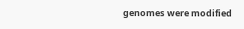genomes were modified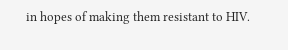in hopes of making them resistant to HIV.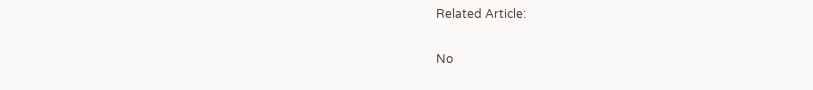Related Article:

No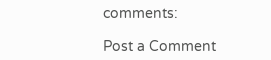comments:

Post a Comment